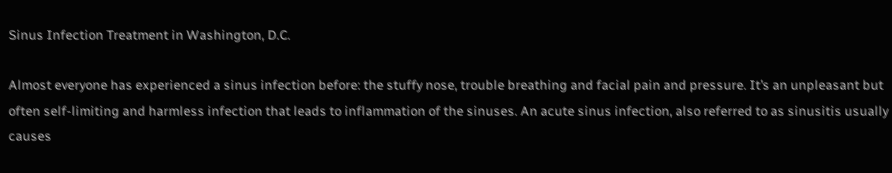Sinus Infection Treatment in Washington, D.C.

Almost everyone has experienced a sinus infection before: the stuffy nose, trouble breathing and facial pain and pressure. It’s an unpleasant but often self-limiting and harmless infection that leads to inflammation of the sinuses. An acute sinus infection, also referred to as sinusitis usually causes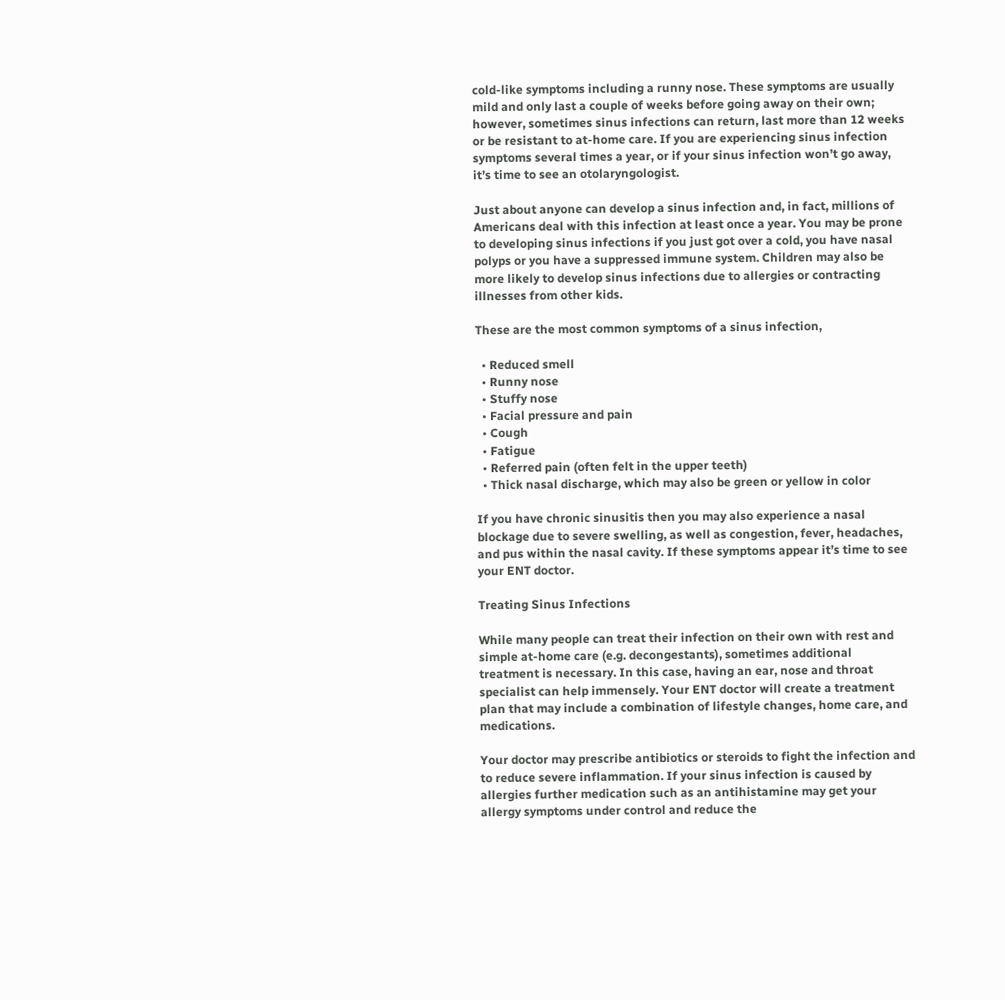cold-like symptoms including a runny nose. These symptoms are usually mild and only last a couple of weeks before going away on their own; however, sometimes sinus infections can return, last more than 12 weeks or be resistant to at-home care. If you are experiencing sinus infection symptoms several times a year, or if your sinus infection won’t go away, it’s time to see an otolaryngologist.

Just about anyone can develop a sinus infection and, in fact, millions of Americans deal with this infection at least once a year. You may be prone to developing sinus infections if you just got over a cold, you have nasal polyps or you have a suppressed immune system. Children may also be more likely to develop sinus infections due to allergies or contracting illnesses from other kids.

These are the most common symptoms of a sinus infection,

  • Reduced smell
  • Runny nose
  • Stuffy nose
  • Facial pressure and pain
  • Cough
  • Fatigue
  • Referred pain (often felt in the upper teeth)
  • Thick nasal discharge, which may also be green or yellow in color

If you have chronic sinusitis then you may also experience a nasal blockage due to severe swelling, as well as congestion, fever, headaches, and pus within the nasal cavity. If these symptoms appear it’s time to see your ENT doctor.

Treating Sinus Infections

While many people can treat their infection on their own with rest and simple at-home care (e.g. decongestants), sometimes additional treatment is necessary. In this case, having an ear, nose and throat specialist can help immensely. Your ENT doctor will create a treatment plan that may include a combination of lifestyle changes, home care, and medications.

Your doctor may prescribe antibiotics or steroids to fight the infection and to reduce severe inflammation. If your sinus infection is caused by allergies further medication such as an antihistamine may get your allergy symptoms under control and reduce the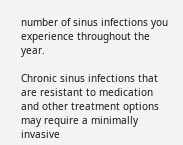number of sinus infections you experience throughout the year.

Chronic sinus infections that are resistant to medication and other treatment options may require a minimally invasive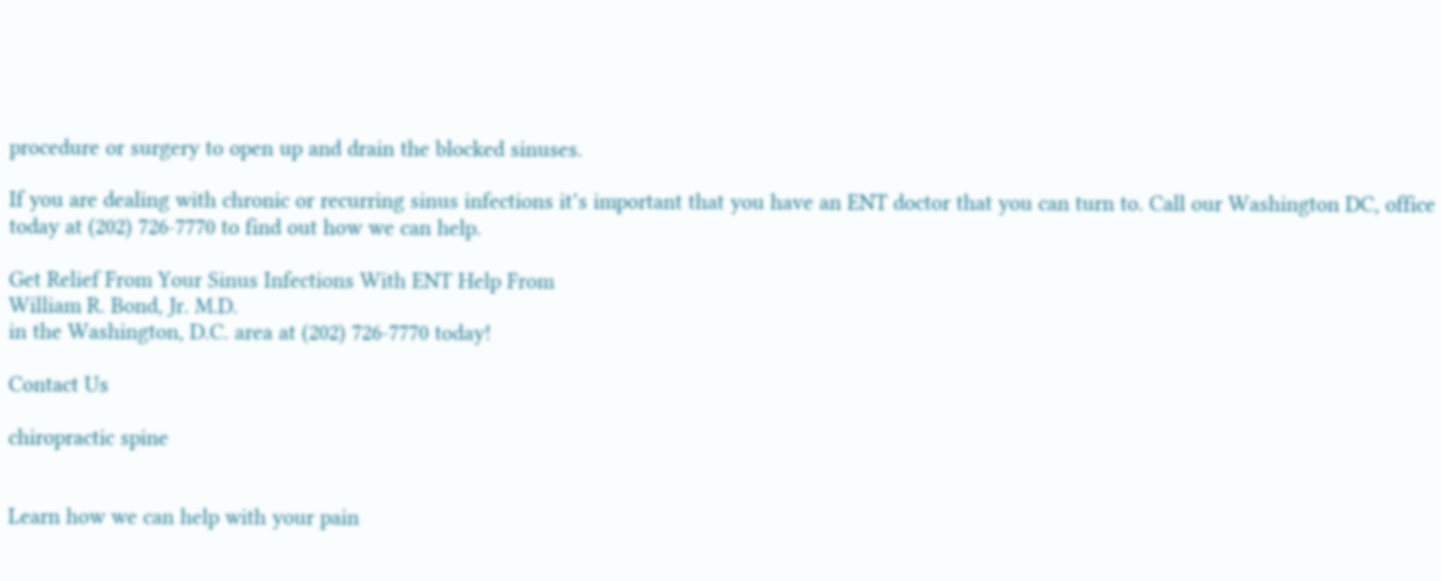procedure or surgery to open up and drain the blocked sinuses.

If you are dealing with chronic or recurring sinus infections it’s important that you have an ENT doctor that you can turn to. Call our Washington DC, office today at (202) 726-7770 to find out how we can help.

Get Relief From Your Sinus Infections With ENT Help From
William R. Bond, Jr. M.D.
in the Washington, D.C. area at (202) 726-7770 today!

Contact Us

chiropractic spine


Learn how we can help with your pain